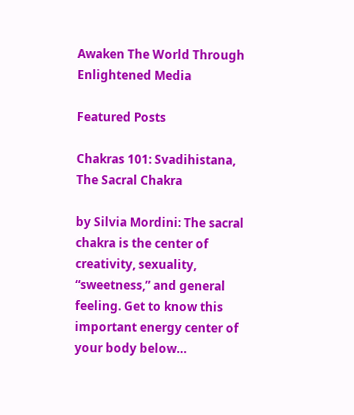Awaken The World Through Enlightened Media

Featured Posts

Chakras 101: Svadihistana, The Sacral Chakra

by Silvia Mordini: The sacral chakra is the center of creativity, sexuality, “sweetness,” and general feeling. Get to know this important energy center of your body below…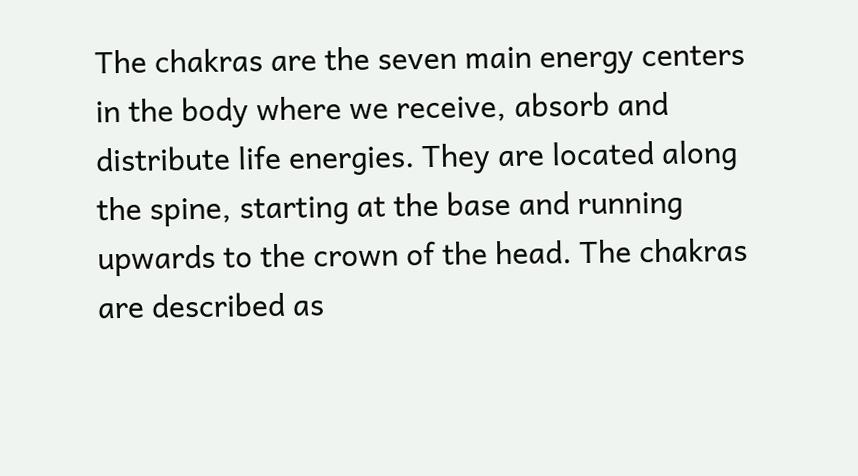The chakras are the seven main energy centers in the body where we receive, absorb and distribute life energies. They are located along the spine, starting at the base and running upwards to the crown of the head. The chakras are described as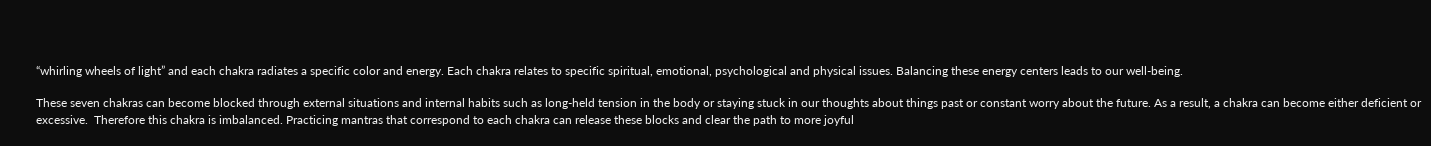“whirling wheels of light” and each chakra radiates a specific color and energy. Each chakra relates to specific spiritual, emotional, psychological and physical issues. Balancing these energy centers leads to our well-being.

These seven chakras can become blocked through external situations and internal habits such as long-held tension in the body or staying stuck in our thoughts about things past or constant worry about the future. As a result, a chakra can become either deficient or excessive.  Therefore this chakra is imbalanced. Practicing mantras that correspond to each chakra can release these blocks and clear the path to more joyful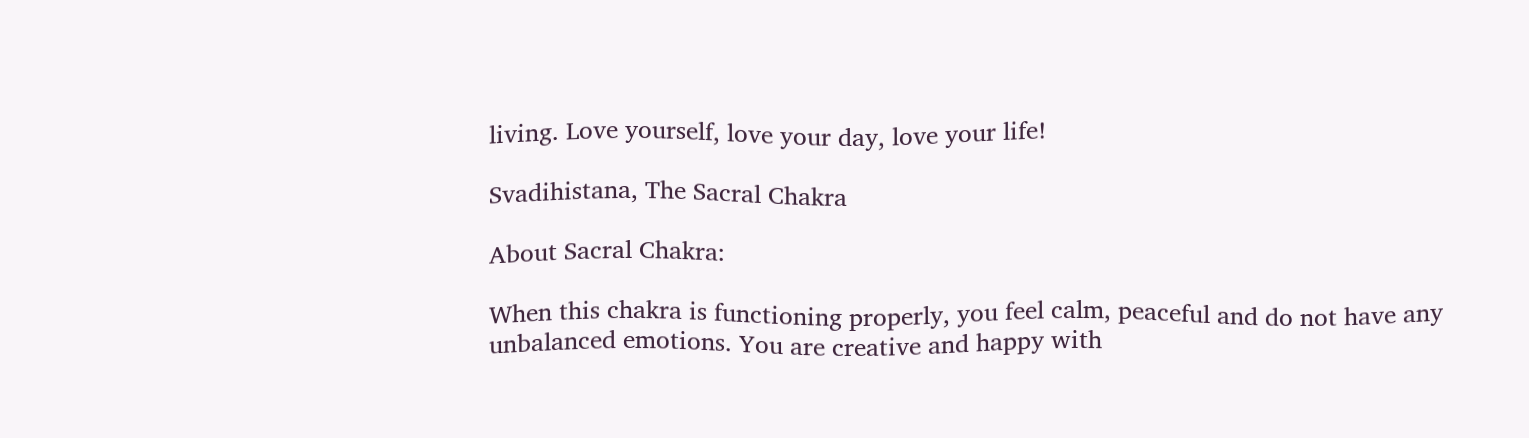living. Love yourself, love your day, love your life!

Svadihistana, The Sacral Chakra

About Sacral Chakra:

When this chakra is functioning properly, you feel calm, peaceful and do not have any unbalanced emotions. You are creative and happy with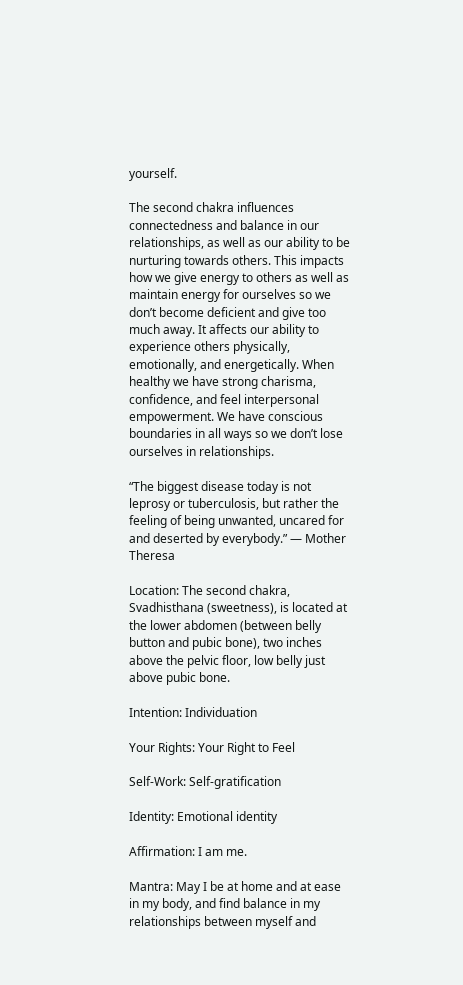yourself.

The second chakra influences connectedness and balance in our relationships, as well as our ability to be nurturing towards others. This impacts how we give energy to others as well as maintain energy for ourselves so we don’t become deficient and give too much away. It affects our ability to experience others physically, emotionally, and energetically. When healthy we have strong charisma, confidence, and feel interpersonal empowerment. We have conscious boundaries in all ways so we don’t lose ourselves in relationships.

“The biggest disease today is not leprosy or tuberculosis, but rather the feeling of being unwanted, uncared for and deserted by everybody.” — Mother Theresa

Location: The second chakra, Svadhisthana (sweetness), is located at the lower abdomen (between belly button and pubic bone), two inches above the pelvic floor, low belly just above pubic bone.

Intention: Individuation

Your Rights: Your Right to Feel

Self-Work: Self-gratification

Identity: Emotional identity

Affirmation: I am me.

Mantra: May I be at home and at ease in my body, and find balance in my relationships between myself and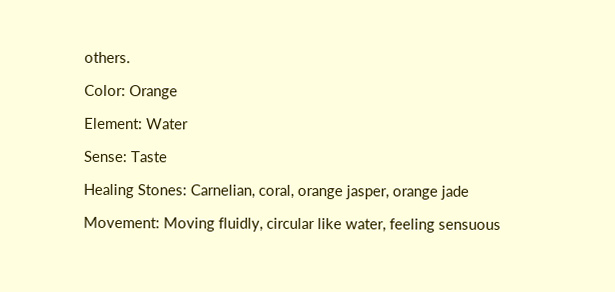others.

Color: Orange

Element: Water

Sense: Taste

Healing Stones: Carnelian, coral, orange jasper, orange jade

Movement: Moving fluidly, circular like water, feeling sensuous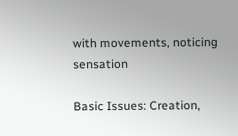with movements, noticing sensation

Basic Issues: Creation,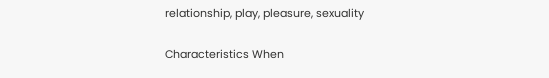relationship, play, pleasure, sexuality

Characteristics When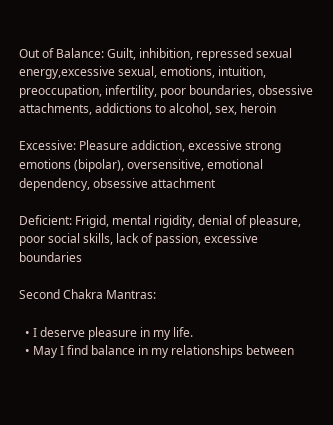Out of Balance: Guilt, inhibition, repressed sexual energy,excessive sexual, emotions, intuition, preoccupation, infertility, poor boundaries, obsessive attachments, addictions to alcohol, sex, heroin

Excessive: Pleasure addiction, excessive strong emotions (bipolar), oversensitive, emotional dependency, obsessive attachment

Deficient: Frigid, mental rigidity, denial of pleasure, poor social skills, lack of passion, excessive boundaries

Second Chakra Mantras:

  • I deserve pleasure in my life.
  • May I find balance in my relationships between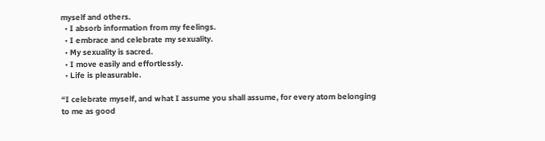myself and others.
  • I absorb information from my feelings.
  • I embrace and celebrate my sexuality.
  • My sexuality is sacred.
  • I move easily and effortlessly.
  • Life is pleasurable.

“I celebrate myself, and what I assume you shall assume, for every atom belonging to me as good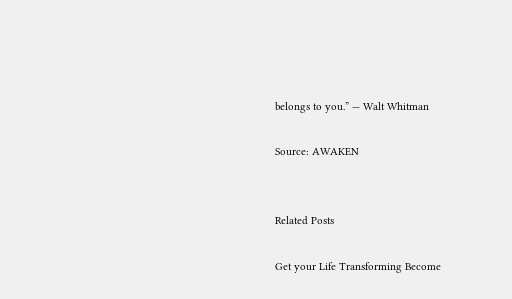belongs to you.” — Walt Whitman

Source: AWAKEN


Related Posts

Get your Life Transforming Become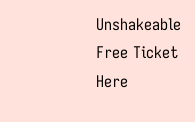Unshakeable Free Ticket Here